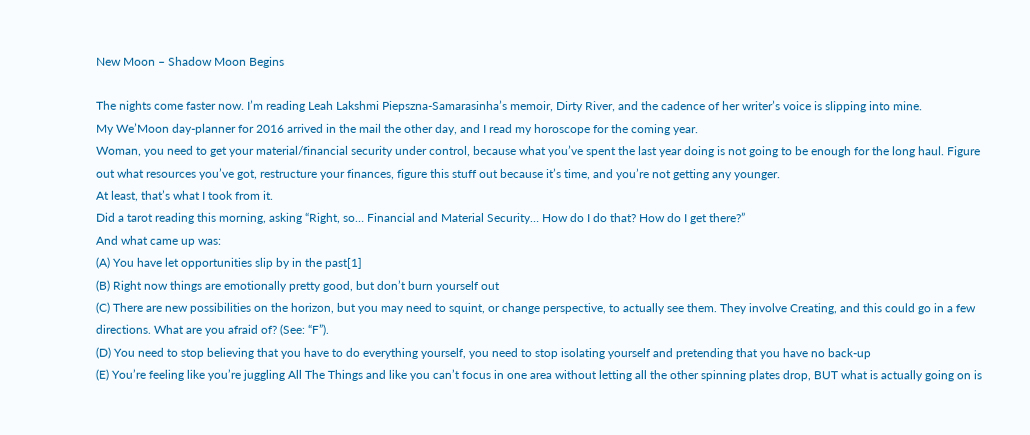New Moon – Shadow Moon Begins

The nights come faster now. I’m reading Leah Lakshmi Piepszna-Samarasinha’s memoir, Dirty River, and the cadence of her writer’s voice is slipping into mine.
My We’Moon day-planner for 2016 arrived in the mail the other day, and I read my horoscope for the coming year.
Woman, you need to get your material/financial security under control, because what you’ve spent the last year doing is not going to be enough for the long haul. Figure out what resources you’ve got, restructure your finances, figure this stuff out because it’s time, and you’re not getting any younger.
At least, that’s what I took from it.
Did a tarot reading this morning, asking “Right, so… Financial and Material Security… How do I do that? How do I get there?”
And what came up was:
(A) You have let opportunities slip by in the past[1]
(B) Right now things are emotionally pretty good, but don’t burn yourself out
(C) There are new possibilities on the horizon, but you may need to squint, or change perspective, to actually see them. They involve Creating, and this could go in a few directions. What are you afraid of? (See: “F”).
(D) You need to stop believing that you have to do everything yourself, you need to stop isolating yourself and pretending that you have no back-up
(E) You’re feeling like you’re juggling All The Things and like you can’t focus in one area without letting all the other spinning plates drop, BUT what is actually going on is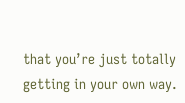that you’re just totally getting in your own way.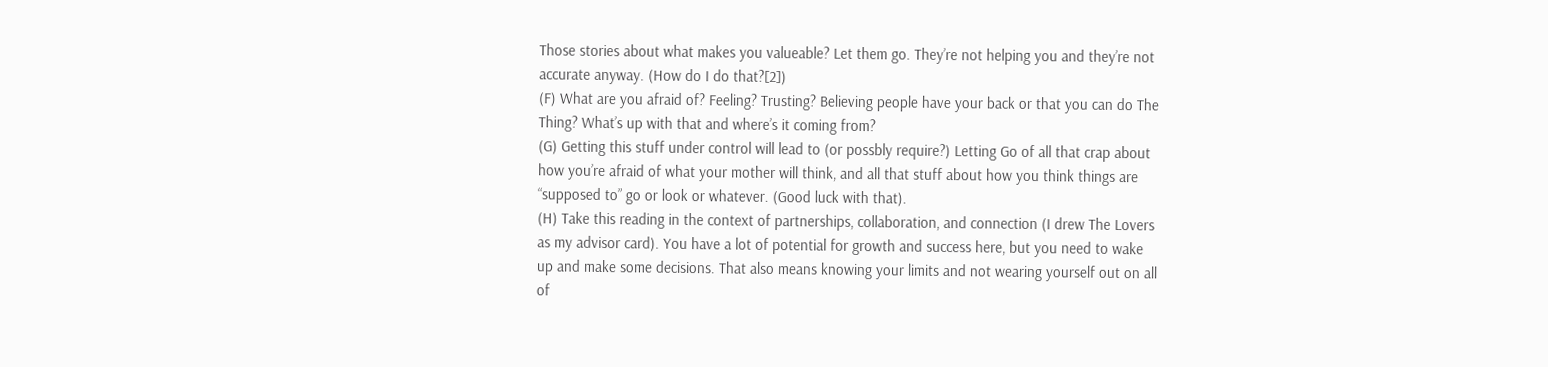Those stories about what makes you valueable? Let them go. They’re not helping you and they’re not accurate anyway. (How do I do that?[2])
(F) What are you afraid of? Feeling? Trusting? Believing people have your back or that you can do The Thing? What’s up with that and where’s it coming from?
(G) Getting this stuff under control will lead to (or possbly require?) Letting Go of all that crap about how you’re afraid of what your mother will think, and all that stuff about how you think things are “supposed to” go or look or whatever. (Good luck with that).
(H) Take this reading in the context of partnerships, collaboration, and connection (I drew The Lovers as my advisor card). You have a lot of potential for growth and success here, but you need to wake up and make some decisions. That also means knowing your limits and not wearing yourself out on all of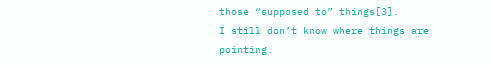those “supposed to” things[3].
I still don’t know where things are pointing.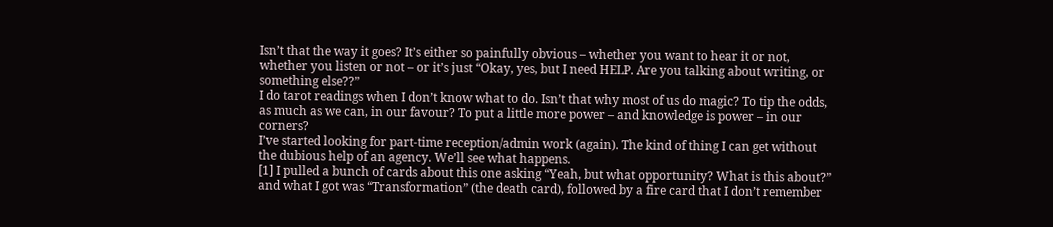Isn’t that the way it goes? It’s either so painfully obvious – whether you want to hear it or not, whether you listen or not – or it’s just “Okay, yes, but I need HELP. Are you talking about writing, or something else??”
I do tarot readings when I don’t know what to do. Isn’t that why most of us do magic? To tip the odds, as much as we can, in our favour? To put a little more power – and knowledge is power – in our corners?
I’ve started looking for part-time reception/admin work (again). The kind of thing I can get without the dubious help of an agency. We’ll see what happens.
[1] I pulled a bunch of cards about this one asking “Yeah, but what opportunity? What is this about?” and what I got was “Transformation” (the death card), followed by a fire card that I don’t remember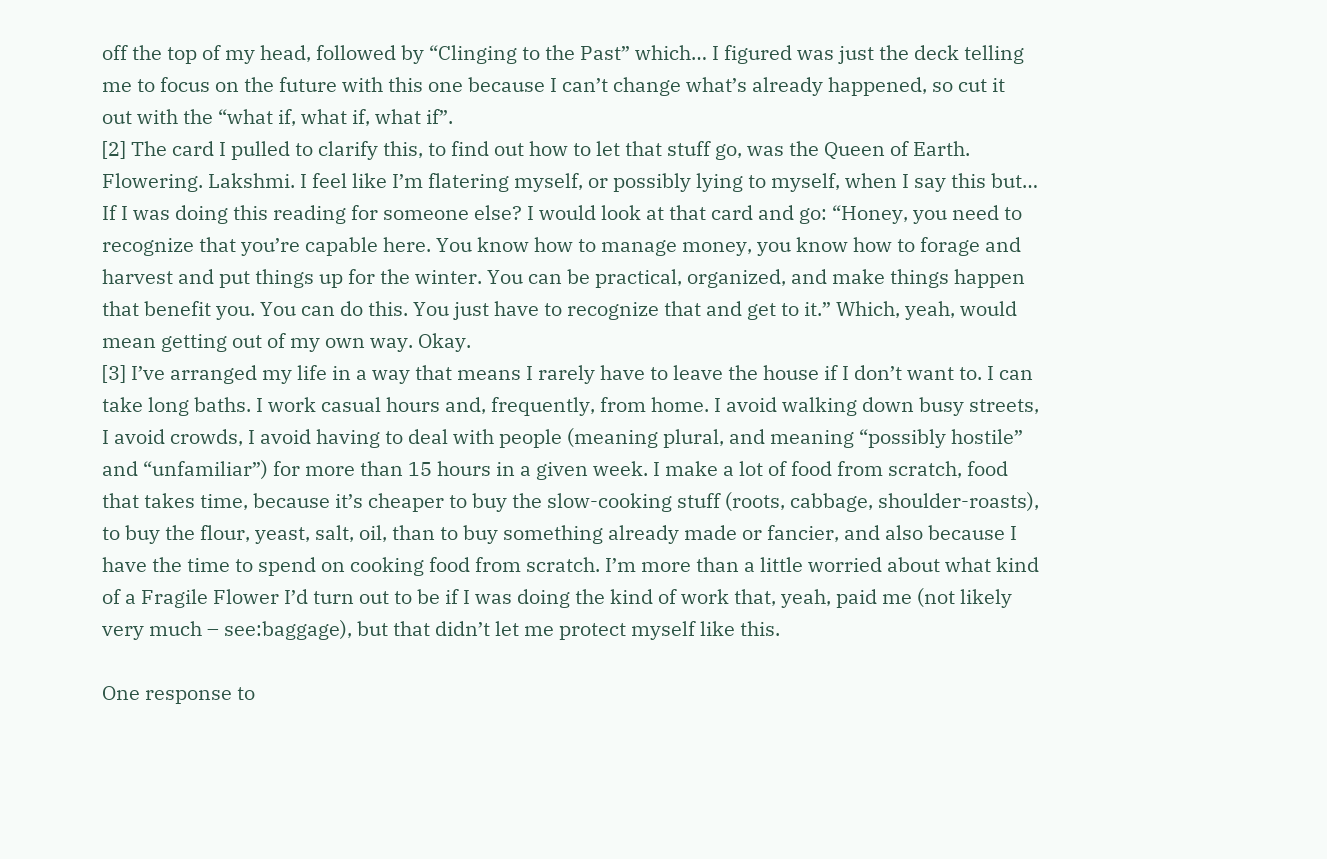off the top of my head, followed by “Clinging to the Past” which… I figured was just the deck telling me to focus on the future with this one because I can’t change what’s already happened, so cut it out with the “what if, what if, what if”.
[2] The card I pulled to clarify this, to find out how to let that stuff go, was the Queen of Earth. Flowering. Lakshmi. I feel like I’m flatering myself, or possibly lying to myself, when I say this but… If I was doing this reading for someone else? I would look at that card and go: “Honey, you need to recognize that you’re capable here. You know how to manage money, you know how to forage and harvest and put things up for the winter. You can be practical, organized, and make things happen that benefit you. You can do this. You just have to recognize that and get to it.” Which, yeah, would mean getting out of my own way. Okay.
[3] I’ve arranged my life in a way that means I rarely have to leave the house if I don’t want to. I can take long baths. I work casual hours and, frequently, from home. I avoid walking down busy streets, I avoid crowds, I avoid having to deal with people (meaning plural, and meaning “possibly hostile” and “unfamiliar”) for more than 15 hours in a given week. I make a lot of food from scratch, food that takes time, because it’s cheaper to buy the slow-cooking stuff (roots, cabbage, shoulder-roasts), to buy the flour, yeast, salt, oil, than to buy something already made or fancier, and also because I have the time to spend on cooking food from scratch. I’m more than a little worried about what kind of a Fragile Flower I’d turn out to be if I was doing the kind of work that, yeah, paid me (not likely very much – see:baggage), but that didn’t let me protect myself like this.

One response to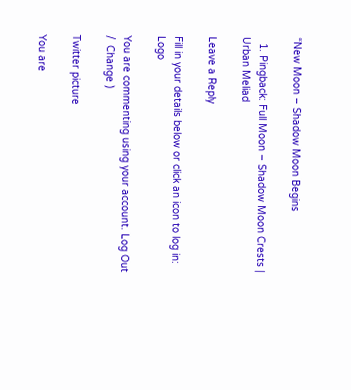“New Moon – Shadow Moon Begins

  1. Pingback: Full Moon – Shadow Moon Crests | Urban Meliad

Leave a Reply

Fill in your details below or click an icon to log in: Logo

You are commenting using your account. Log Out /  Change )

Twitter picture

You are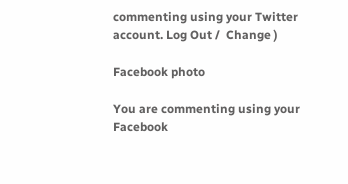commenting using your Twitter account. Log Out /  Change )

Facebook photo

You are commenting using your Facebook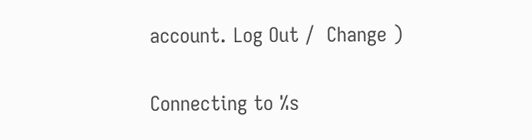account. Log Out /  Change )

Connecting to %s